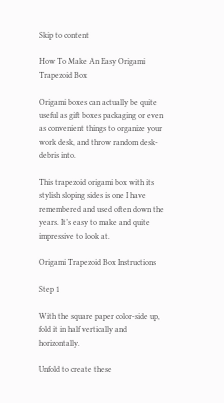Skip to content

How To Make An Easy Origami Trapezoid Box

Origami boxes can actually be quite useful as gift boxes packaging or even as convenient things to organize your work desk, and throw random desk-debris into.

This trapezoid origami box with its stylish sloping sides is one I have remembered and used often down the years. It’s easy to make and quite impressive to look at.

Origami Trapezoid Box Instructions

Step 1

With the square paper color-side up, fold it in half vertically and horizontally.

Unfold to create these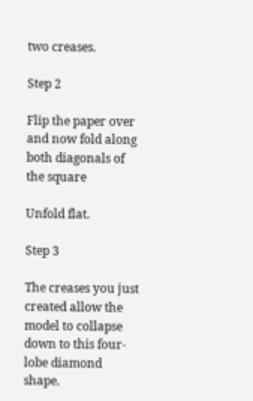two creases.

Step 2

Flip the paper over and now fold along both diagonals of the square

Unfold flat.

Step 3

The creases you just created allow the model to collapse down to this four-lobe diamond shape.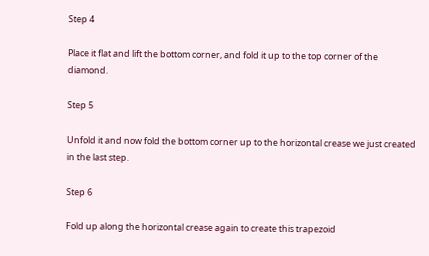Step 4

Place it flat and lift the bottom corner, and fold it up to the top corner of the diamond.

Step 5

Unfold it and now fold the bottom corner up to the horizontal crease we just created in the last step.

Step 6

Fold up along the horizontal crease again to create this trapezoid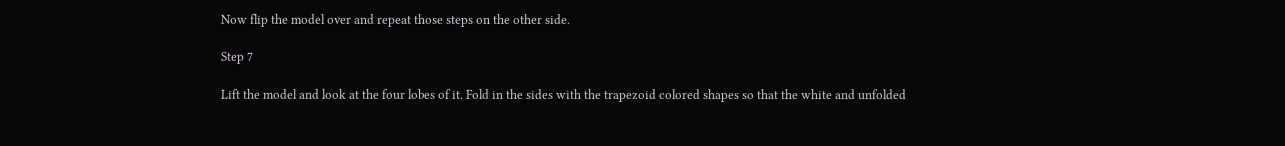Now flip the model over and repeat those steps on the other side.

Step 7

Lift the model and look at the four lobes of it. Fold in the sides with the trapezoid colored shapes so that the white and unfolded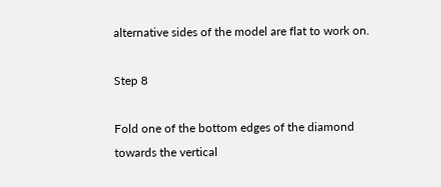alternative sides of the model are flat to work on.

Step 8

Fold one of the bottom edges of the diamond towards the vertical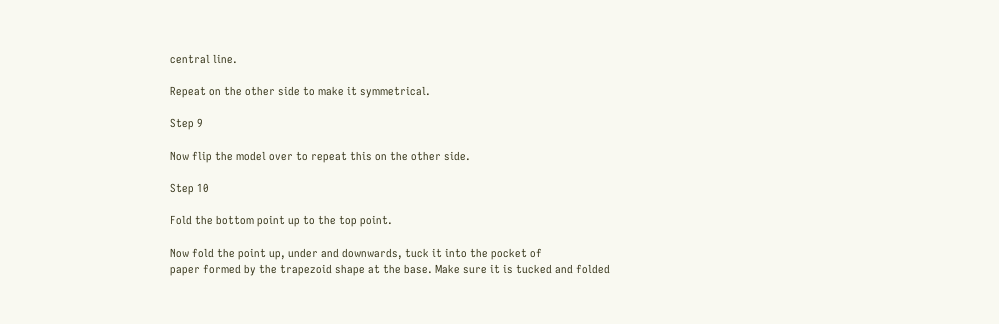central line.

Repeat on the other side to make it symmetrical.

Step 9

Now flip the model over to repeat this on the other side.

Step 10

Fold the bottom point up to the top point.

Now fold the point up, under and downwards, tuck it into the pocket of
paper formed by the trapezoid shape at the base. Make sure it is tucked and folded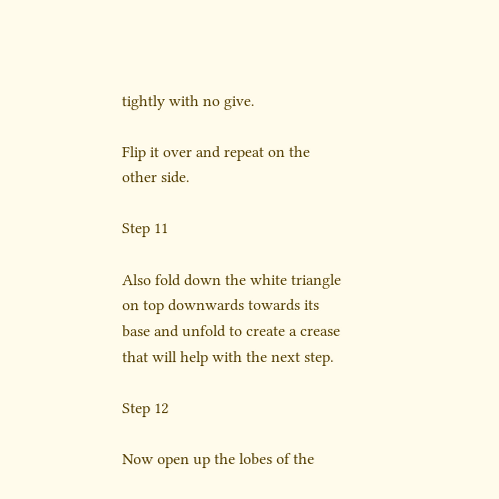tightly with no give.

Flip it over and repeat on the other side.

Step 11

Also fold down the white triangle on top downwards towards its base and unfold to create a crease that will help with the next step.

Step 12

Now open up the lobes of the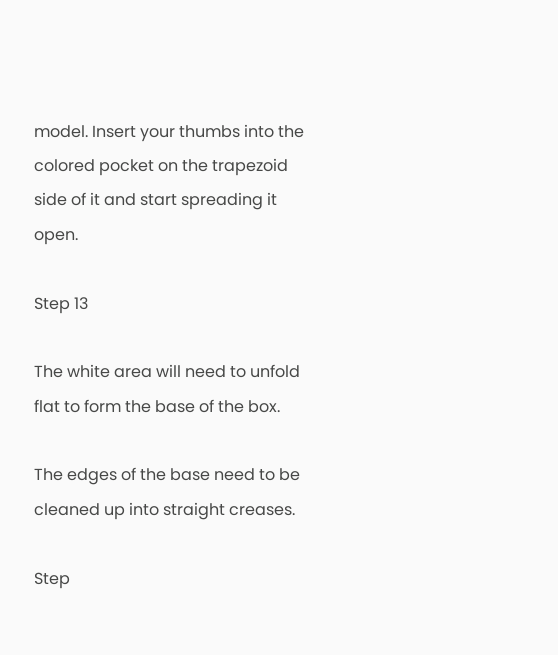model. Insert your thumbs into the colored pocket on the trapezoid side of it and start spreading it open.

Step 13

The white area will need to unfold flat to form the base of the box.

The edges of the base need to be cleaned up into straight creases.

Step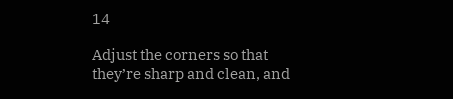14

Adjust the corners so that they’re sharp and clean, and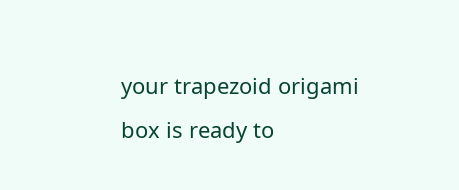your trapezoid origami box is ready to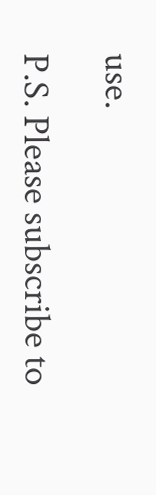use.

P.S. Please subscribe to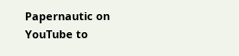Papernautic on YouTube to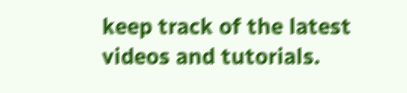keep track of the latest videos and tutorials.